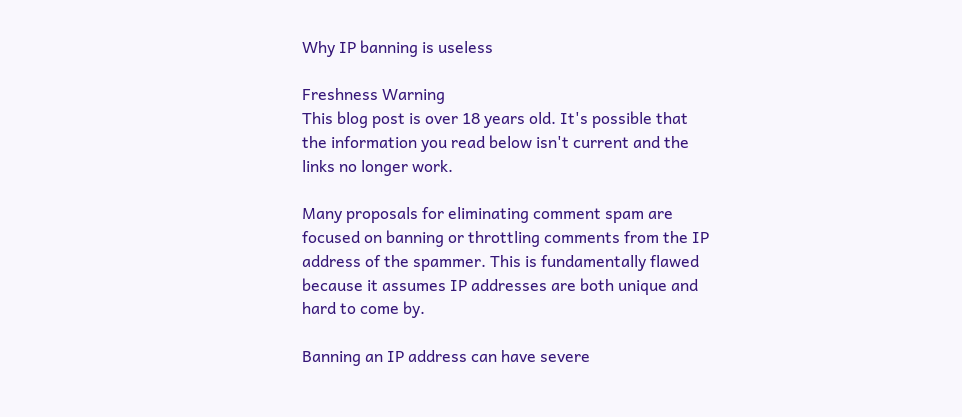Why IP banning is useless

Freshness Warning
This blog post is over 18 years old. It's possible that the information you read below isn't current and the links no longer work.

Many proposals for eliminating comment spam are focused on banning or throttling comments from the IP address of the spammer. This is fundamentally flawed because it assumes IP addresses are both unique and hard to come by.

Banning an IP address can have severe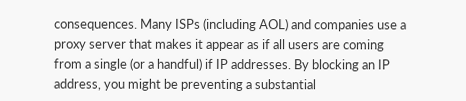consequences. Many ISPs (including AOL) and companies use a proxy server that makes it appear as if all users are coming from a single (or a handful) if IP addresses. By blocking an IP address, you might be preventing a substantial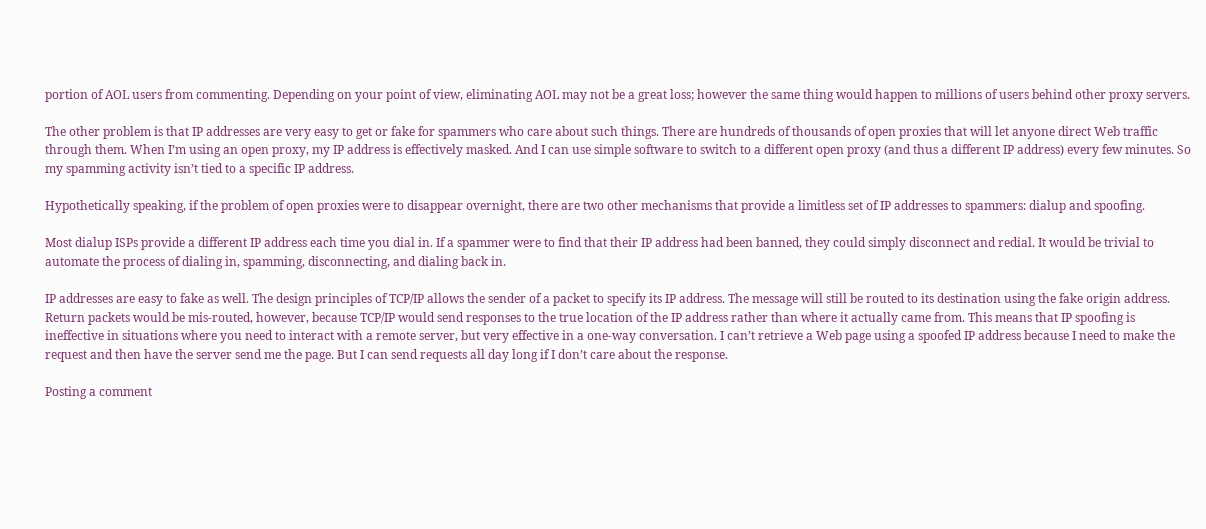portion of AOL users from commenting. Depending on your point of view, eliminating AOL may not be a great loss; however the same thing would happen to millions of users behind other proxy servers.

The other problem is that IP addresses are very easy to get or fake for spammers who care about such things. There are hundreds of thousands of open proxies that will let anyone direct Web traffic through them. When I’m using an open proxy, my IP address is effectively masked. And I can use simple software to switch to a different open proxy (and thus a different IP address) every few minutes. So my spamming activity isn’t tied to a specific IP address.

Hypothetically speaking, if the problem of open proxies were to disappear overnight, there are two other mechanisms that provide a limitless set of IP addresses to spammers: dialup and spoofing.

Most dialup ISPs provide a different IP address each time you dial in. If a spammer were to find that their IP address had been banned, they could simply disconnect and redial. It would be trivial to automate the process of dialing in, spamming, disconnecting, and dialing back in.

IP addresses are easy to fake as well. The design principles of TCP/IP allows the sender of a packet to specify its IP address. The message will still be routed to its destination using the fake origin address. Return packets would be mis-routed, however, because TCP/IP would send responses to the true location of the IP address rather than where it actually came from. This means that IP spoofing is ineffective in situations where you need to interact with a remote server, but very effective in a one-way conversation. I can’t retrieve a Web page using a spoofed IP address because I need to make the request and then have the server send me the page. But I can send requests all day long if I don’t care about the response.

Posting a comment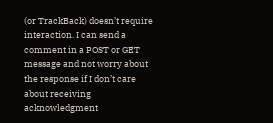(or TrackBack) doesn’t require interaction. I can send a comment in a POST or GET message and not worry about the response if I don’t care about receiving acknowledgment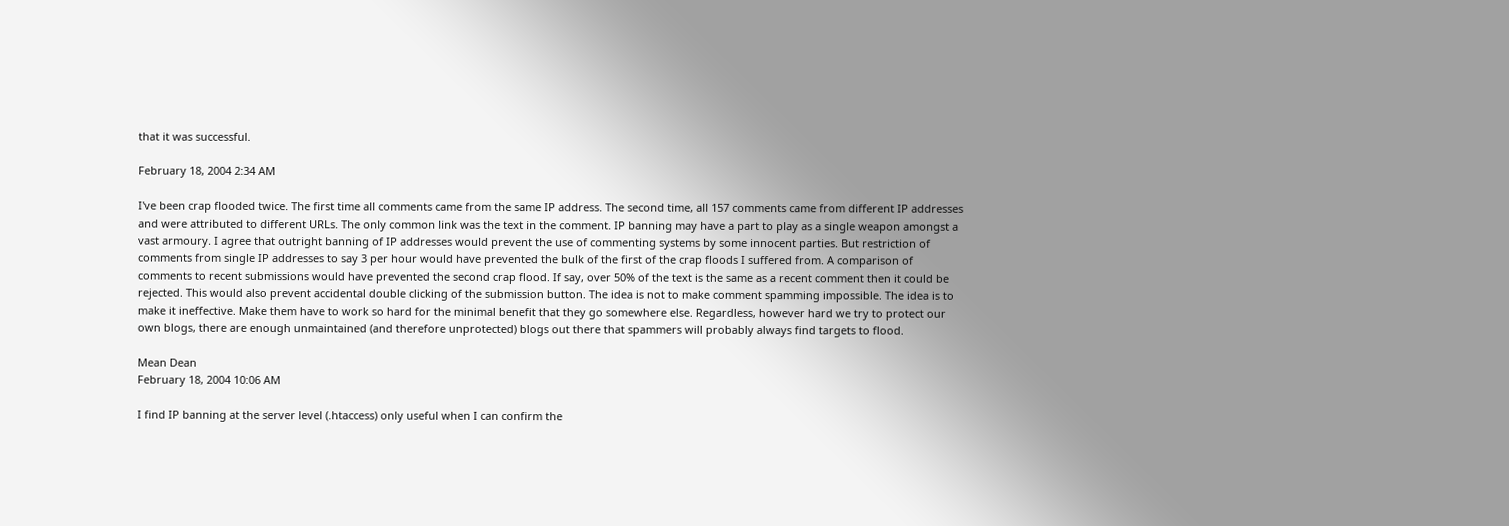that it was successful.

February 18, 2004 2:34 AM

I've been crap flooded twice. The first time all comments came from the same IP address. The second time, all 157 comments came from different IP addresses and were attributed to different URLs. The only common link was the text in the comment. IP banning may have a part to play as a single weapon amongst a vast armoury. I agree that outright banning of IP addresses would prevent the use of commenting systems by some innocent parties. But restriction of comments from single IP addresses to say 3 per hour would have prevented the bulk of the first of the crap floods I suffered from. A comparison of comments to recent submissions would have prevented the second crap flood. If say, over 50% of the text is the same as a recent comment then it could be rejected. This would also prevent accidental double clicking of the submission button. The idea is not to make comment spamming impossible. The idea is to make it ineffective. Make them have to work so hard for the minimal benefit that they go somewhere else. Regardless, however hard we try to protect our own blogs, there are enough unmaintained (and therefore unprotected) blogs out there that spammers will probably always find targets to flood.

Mean Dean
February 18, 2004 10:06 AM

I find IP banning at the server level (.htaccess) only useful when I can confirm the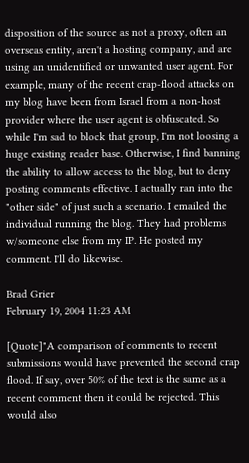disposition of the source as not a proxy, often an overseas entity, aren't a hosting company, and are using an unidentified or unwanted user agent. For example, many of the recent crap-flood attacks on my blog have been from Israel from a non-host provider where the user agent is obfuscated. So while I'm sad to block that group, I'm not loosing a huge existing reader base. Otherwise, I find banning the ability to allow access to the blog, but to deny posting comments effective. I actually ran into the "other side" of just such a scenario. I emailed the individual running the blog. They had problems w/someone else from my IP. He posted my comment. I'll do likewise.

Brad Grier
February 19, 2004 11:23 AM

[Quote]"A comparison of comments to recent submissions would have prevented the second crap flood. If say, over 50% of the text is the same as a recent comment then it could be rejected. This would also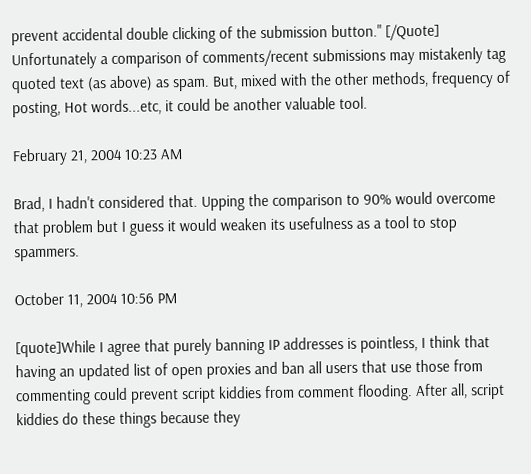prevent accidental double clicking of the submission button." [/Quote] Unfortunately a comparison of comments/recent submissions may mistakenly tag quoted text (as above) as spam. But, mixed with the other methods, frequency of posting, Hot words...etc, it could be another valuable tool.

February 21, 2004 10:23 AM

Brad, I hadn't considered that. Upping the comparison to 90% would overcome that problem but I guess it would weaken its usefulness as a tool to stop spammers.

October 11, 2004 10:56 PM

[quote]While I agree that purely banning IP addresses is pointless, I think that having an updated list of open proxies and ban all users that use those from commenting could prevent script kiddies from comment flooding. After all, script kiddies do these things because they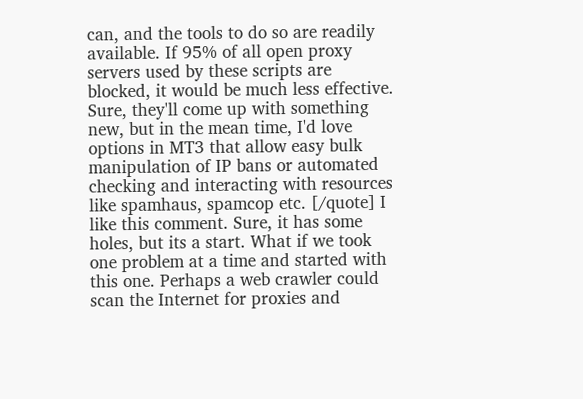can, and the tools to do so are readily available. If 95% of all open proxy servers used by these scripts are blocked, it would be much less effective. Sure, they'll come up with something new, but in the mean time, I'd love options in MT3 that allow easy bulk manipulation of IP bans or automated checking and interacting with resources like spamhaus, spamcop etc. [/quote] I like this comment. Sure, it has some holes, but its a start. What if we took one problem at a time and started with this one. Perhaps a web crawler could scan the Internet for proxies and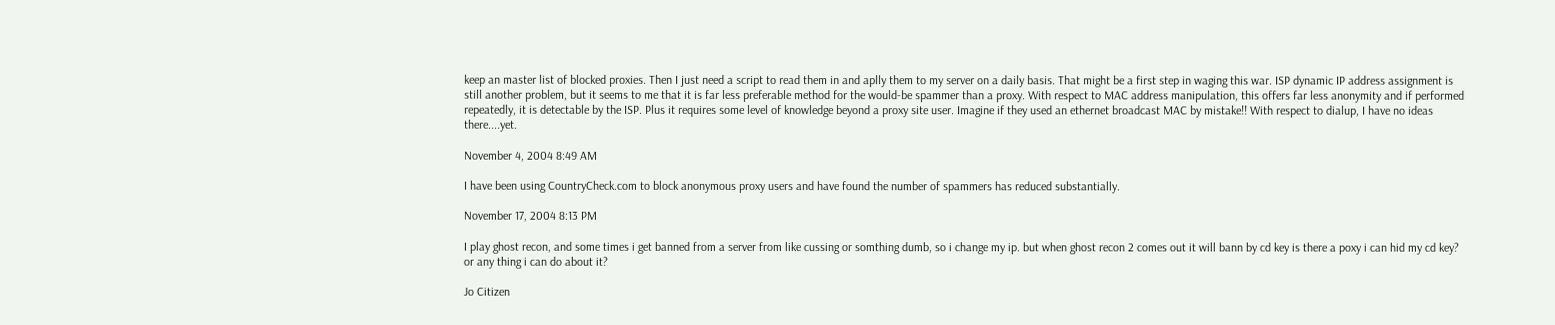keep an master list of blocked proxies. Then I just need a script to read them in and aplly them to my server on a daily basis. That might be a first step in waging this war. ISP dynamic IP address assignment is still another problem, but it seems to me that it is far less preferable method for the would-be spammer than a proxy. With respect to MAC address manipulation, this offers far less anonymity and if performed repeatedly, it is detectable by the ISP. Plus it requires some level of knowledge beyond a proxy site user. Imagine if they used an ethernet broadcast MAC by mistake!! With respect to dialup, I have no ideas there....yet.

November 4, 2004 8:49 AM

I have been using CountryCheck.com to block anonymous proxy users and have found the number of spammers has reduced substantially.

November 17, 2004 8:13 PM

I play ghost recon, and some times i get banned from a server from like cussing or somthing dumb, so i change my ip. but when ghost recon 2 comes out it will bann by cd key is there a poxy i can hid my cd key? or any thing i can do about it?

Jo Citizen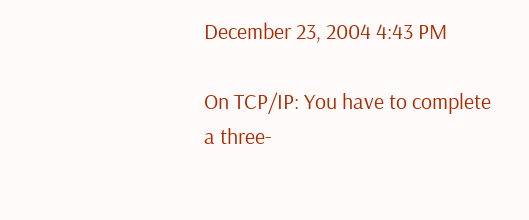December 23, 2004 4:43 PM

On TCP/IP: You have to complete a three-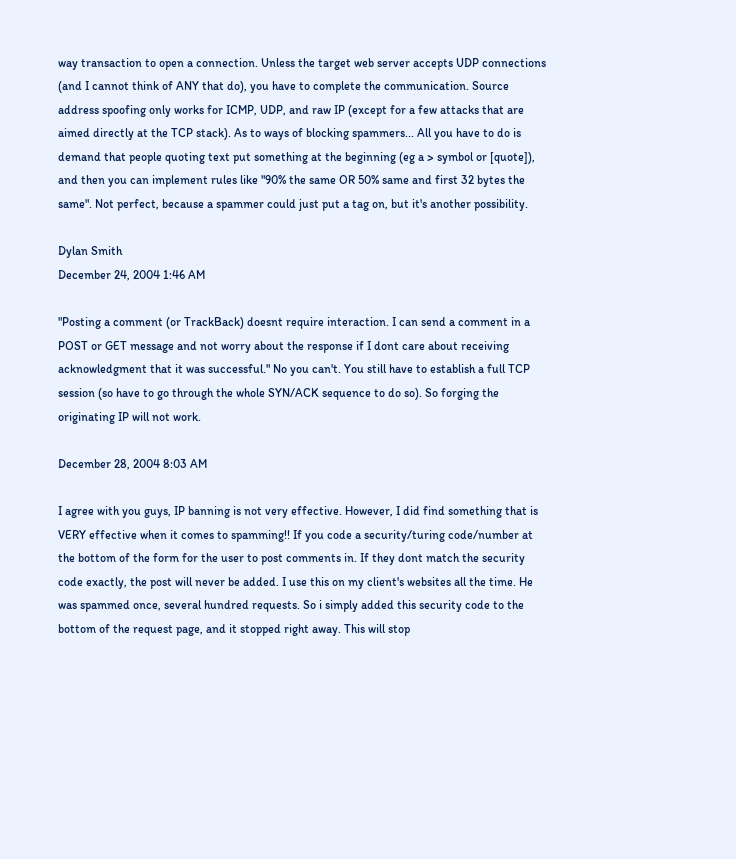way transaction to open a connection. Unless the target web server accepts UDP connections (and I cannot think of ANY that do), you have to complete the communication. Source address spoofing only works for ICMP, UDP, and raw IP (except for a few attacks that are aimed directly at the TCP stack). As to ways of blocking spammers... All you have to do is demand that people quoting text put something at the beginning (eg a > symbol or [quote]), and then you can implement rules like "90% the same OR 50% same and first 32 bytes the same". Not perfect, because a spammer could just put a tag on, but it's another possibility.

Dylan Smith
December 24, 2004 1:46 AM

"Posting a comment (or TrackBack) doesnt require interaction. I can send a comment in a POST or GET message and not worry about the response if I dont care about receiving acknowledgment that it was successful." No you can't. You still have to establish a full TCP session (so have to go through the whole SYN/ACK sequence to do so). So forging the originating IP will not work.

December 28, 2004 8:03 AM

I agree with you guys, IP banning is not very effective. However, I did find something that is VERY effective when it comes to spamming!! If you code a security/turing code/number at the bottom of the form for the user to post comments in. If they dont match the security code exactly, the post will never be added. I use this on my client's websites all the time. He was spammed once, several hundred requests. So i simply added this security code to the bottom of the request page, and it stopped right away. This will stop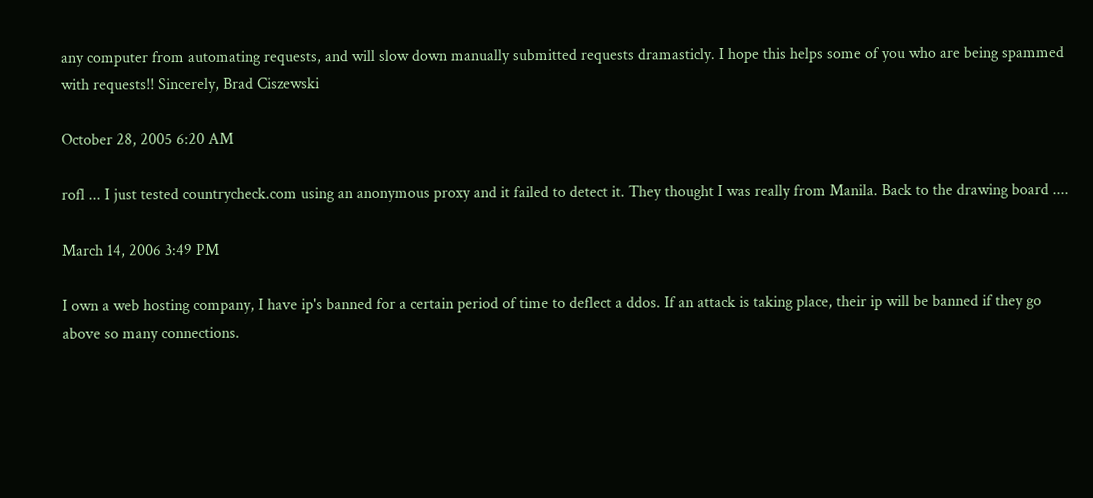any computer from automating requests, and will slow down manually submitted requests dramasticly. I hope this helps some of you who are being spammed with requests!! Sincerely, Brad Ciszewski

October 28, 2005 6:20 AM

rofl ... I just tested countrycheck.com using an anonymous proxy and it failed to detect it. They thought I was really from Manila. Back to the drawing board ....

March 14, 2006 3:49 PM

I own a web hosting company, I have ip's banned for a certain period of time to deflect a ddos. If an attack is taking place, their ip will be banned if they go above so many connections.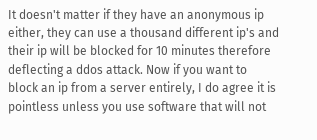It doesn't matter if they have an anonymous ip either, they can use a thousand different ip's and their ip will be blocked for 10 minutes therefore deflecting a ddos attack. Now if you want to block an ip from a server entirely, I do agree it is pointless unless you use software that will not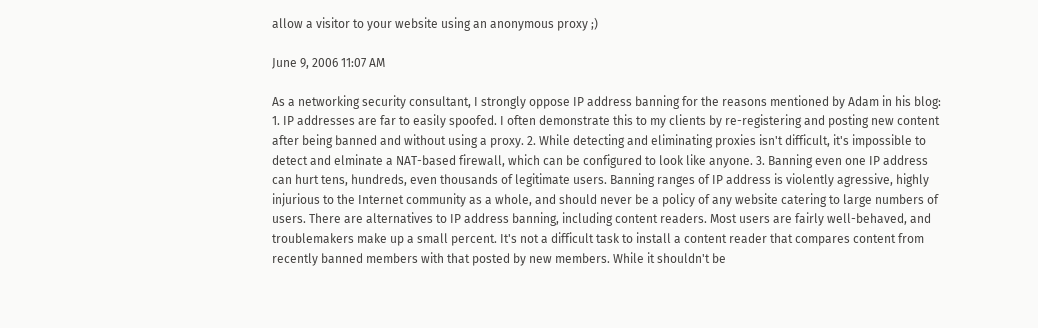allow a visitor to your website using an anonymous proxy ;)

June 9, 2006 11:07 AM

As a networking security consultant, I strongly oppose IP address banning for the reasons mentioned by Adam in his blog: 1. IP addresses are far to easily spoofed. I often demonstrate this to my clients by re-registering and posting new content after being banned and without using a proxy. 2. While detecting and eliminating proxies isn't difficult, it's impossible to detect and elminate a NAT-based firewall, which can be configured to look like anyone. 3. Banning even one IP address can hurt tens, hundreds, even thousands of legitimate users. Banning ranges of IP address is violently agressive, highly injurious to the Internet community as a whole, and should never be a policy of any website catering to large numbers of users. There are alternatives to IP address banning, including content readers. Most users are fairly well-behaved, and troublemakers make up a small percent. It's not a difficult task to install a content reader that compares content from recently banned members with that posted by new members. While it shouldn't be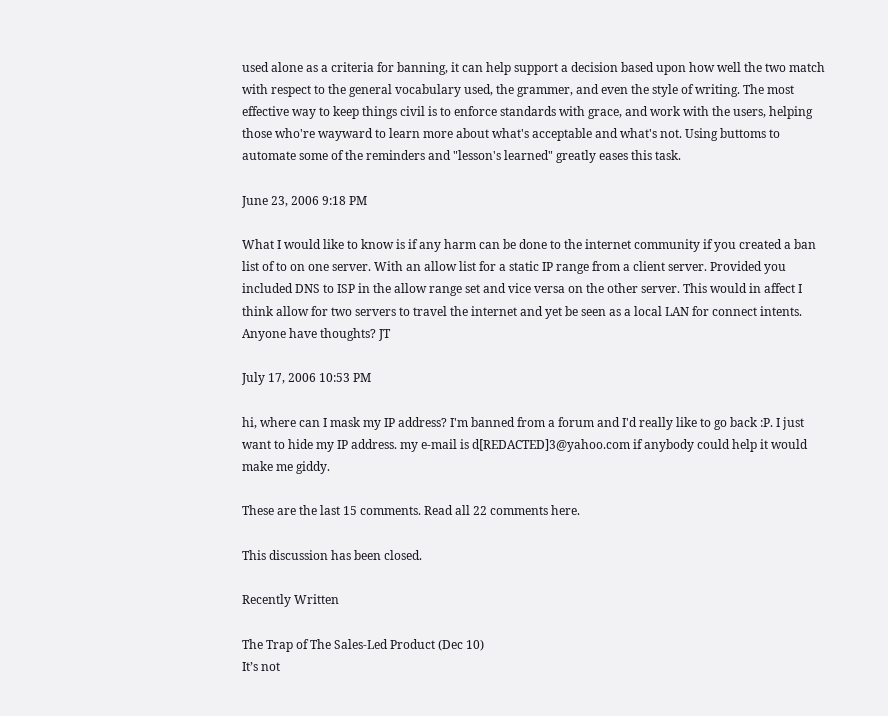used alone as a criteria for banning, it can help support a decision based upon how well the two match with respect to the general vocabulary used, the grammer, and even the style of writing. The most effective way to keep things civil is to enforce standards with grace, and work with the users, helping those who're wayward to learn more about what's acceptable and what's not. Using buttoms to automate some of the reminders and "lesson's learned" greatly eases this task.

June 23, 2006 9:18 PM

What I would like to know is if any harm can be done to the internet community if you created a ban list of to on one server. With an allow list for a static IP range from a client server. Provided you included DNS to ISP in the allow range set and vice versa on the other server. This would in affect I think allow for two servers to travel the internet and yet be seen as a local LAN for connect intents. Anyone have thoughts? JT

July 17, 2006 10:53 PM

hi, where can I mask my IP address? I'm banned from a forum and I'd really like to go back :P. I just want to hide my IP address. my e-mail is d[REDACTED]3@yahoo.com if anybody could help it would make me giddy.

These are the last 15 comments. Read all 22 comments here.

This discussion has been closed.

Recently Written

The Trap of The Sales-Led Product (Dec 10)
It’s not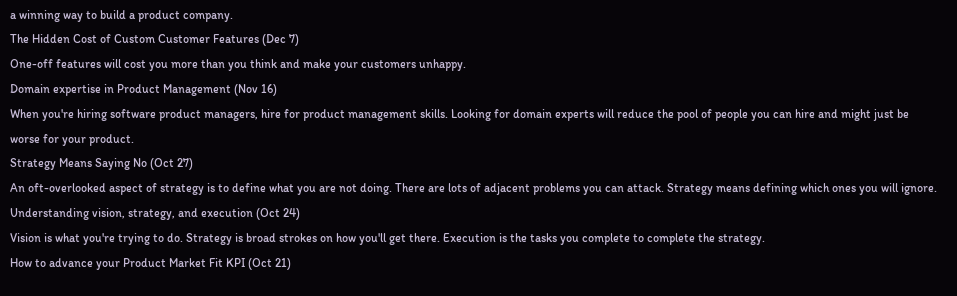a winning way to build a product company.
The Hidden Cost of Custom Customer Features (Dec 7)
One-off features will cost you more than you think and make your customers unhappy.
Domain expertise in Product Management (Nov 16)
When you're hiring software product managers, hire for product management skills. Looking for domain experts will reduce the pool of people you can hire and might just be worse for your product.
Strategy Means Saying No (Oct 27)
An oft-overlooked aspect of strategy is to define what you are not doing. There are lots of adjacent problems you can attack. Strategy means defining which ones you will ignore.
Understanding vision, strategy, and execution (Oct 24)
Vision is what you're trying to do. Strategy is broad strokes on how you'll get there. Execution is the tasks you complete to complete the strategy.
How to advance your Product Market Fit KPI (Oct 21)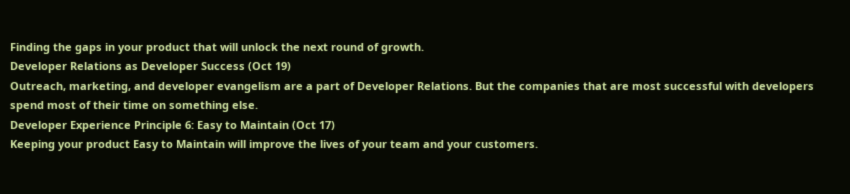Finding the gaps in your product that will unlock the next round of growth.
Developer Relations as Developer Success (Oct 19)
Outreach, marketing, and developer evangelism are a part of Developer Relations. But the companies that are most successful with developers spend most of their time on something else.
Developer Experience Principle 6: Easy to Maintain (Oct 17)
Keeping your product Easy to Maintain will improve the lives of your team and your customers.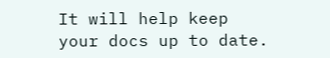It will help keep your docs up to date.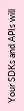Your SDKs and APIs will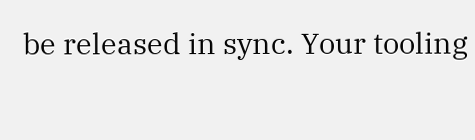be released in sync. Your tooling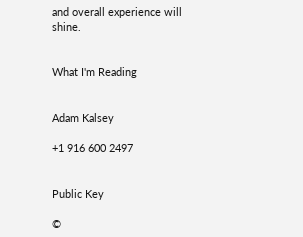and overall experience will shine.


What I'm Reading


Adam Kalsey

+1 916 600 2497


Public Key

©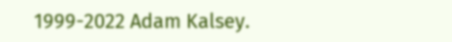1999-2022 Adam Kalsey.